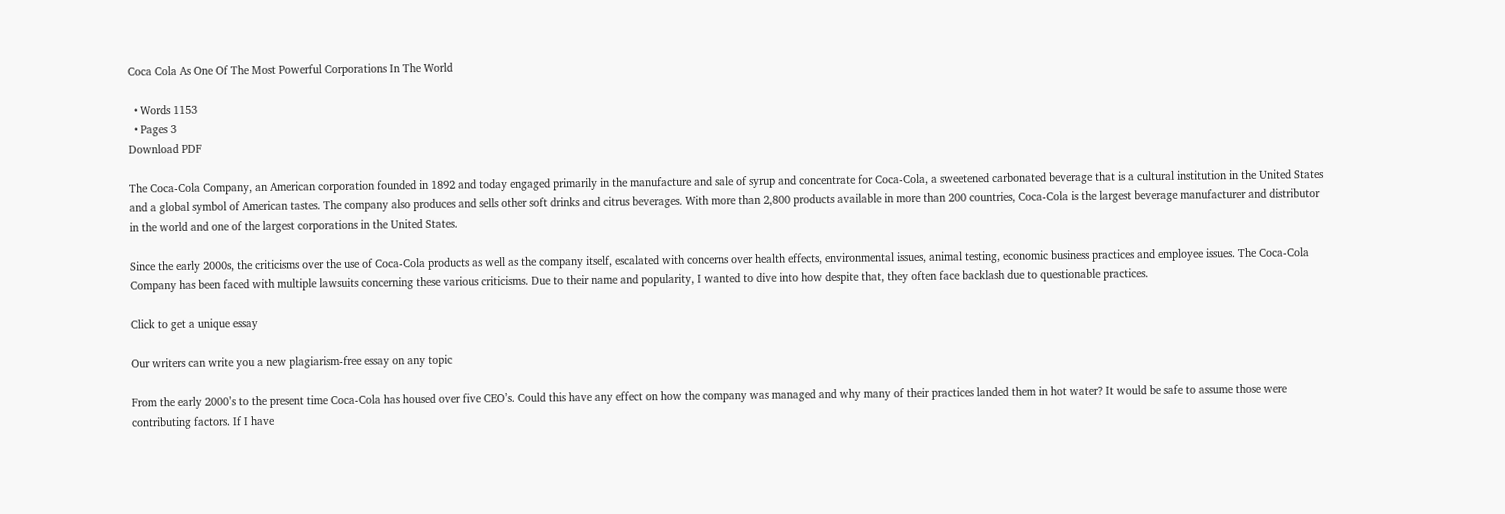Coca Cola As One Of The Most Powerful Corporations In The World

  • Words 1153
  • Pages 3
Download PDF

The Coca-Cola Company, an American corporation founded in 1892 and today engaged primarily in the manufacture and sale of syrup and concentrate for Coca-Cola, a sweetened carbonated beverage that is a cultural institution in the United States and a global symbol of American tastes. The company also produces and sells other soft drinks and citrus beverages. With more than 2,800 products available in more than 200 countries, Coca-Cola is the largest beverage manufacturer and distributor in the world and one of the largest corporations in the United States.

Since the early 2000s, the criticisms over the use of Coca-Cola products as well as the company itself, escalated with concerns over health effects, environmental issues, animal testing, economic business practices and employee issues. The Coca-Cola Company has been faced with multiple lawsuits concerning these various criticisms. Due to their name and popularity, I wanted to dive into how despite that, they often face backlash due to questionable practices.

Click to get a unique essay

Our writers can write you a new plagiarism-free essay on any topic

From the early 2000’s to the present time Coca-Cola has housed over five CEO’s. Could this have any effect on how the company was managed and why many of their practices landed them in hot water? It would be safe to assume those were contributing factors. If I have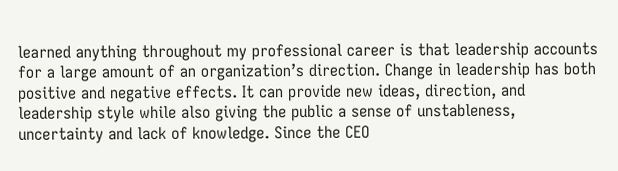learned anything throughout my professional career is that leadership accounts for a large amount of an organization’s direction. Change in leadership has both positive and negative effects. It can provide new ideas, direction, and leadership style while also giving the public a sense of unstableness, uncertainty and lack of knowledge. Since the CEO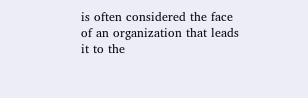is often considered the face of an organization that leads it to the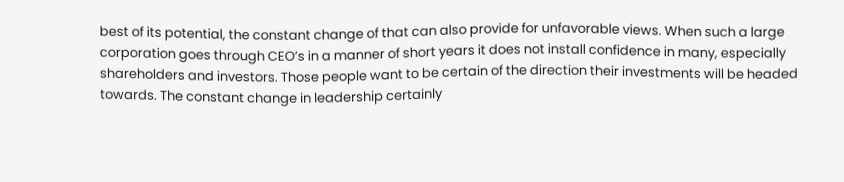best of its potential, the constant change of that can also provide for unfavorable views. When such a large corporation goes through CEO’s in a manner of short years it does not install confidence in many, especially shareholders and investors. Those people want to be certain of the direction their investments will be headed towards. The constant change in leadership certainly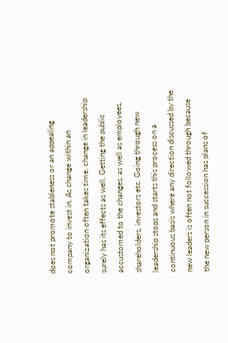does not promote stableness or an appealing company to invest in. As change within an organization often takes time, change in leadership surely has its effects as well. Getting the public accustomed to the changes, as well as employees, shareholders, investors etc. Going through new leadership stops and starts this process on a continuous basis where any direction discussed by the new leaders is often not followed through because the new person in succession has plans of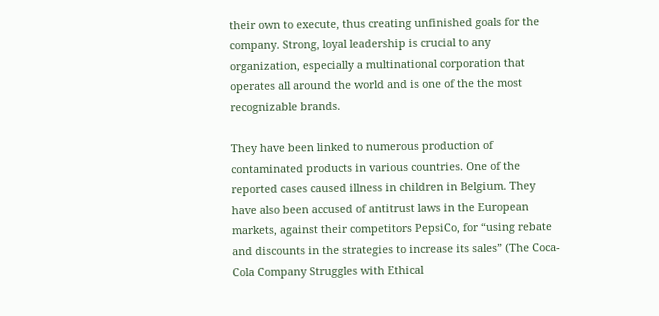their own to execute, thus creating unfinished goals for the company. Strong, loyal leadership is crucial to any organization, especially a multinational corporation that operates all around the world and is one of the the most recognizable brands.

They have been linked to numerous production of contaminated products in various countries. One of the reported cases caused illness in children in Belgium. They have also been accused of antitrust laws in the European markets, against their competitors PepsiCo, for “using rebate and discounts in the strategies to increase its sales” (The Coca-Cola Company Struggles with Ethical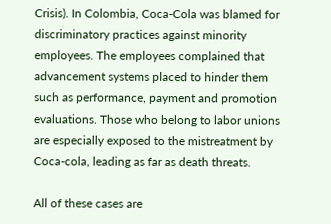Crisis). In Colombia, Coca-Cola was blamed for discriminatory practices against minority employees. The employees complained that advancement systems placed to hinder them such as performance, payment and promotion evaluations. Those who belong to labor unions are especially exposed to the mistreatment by Coca-cola, leading as far as death threats.

All of these cases are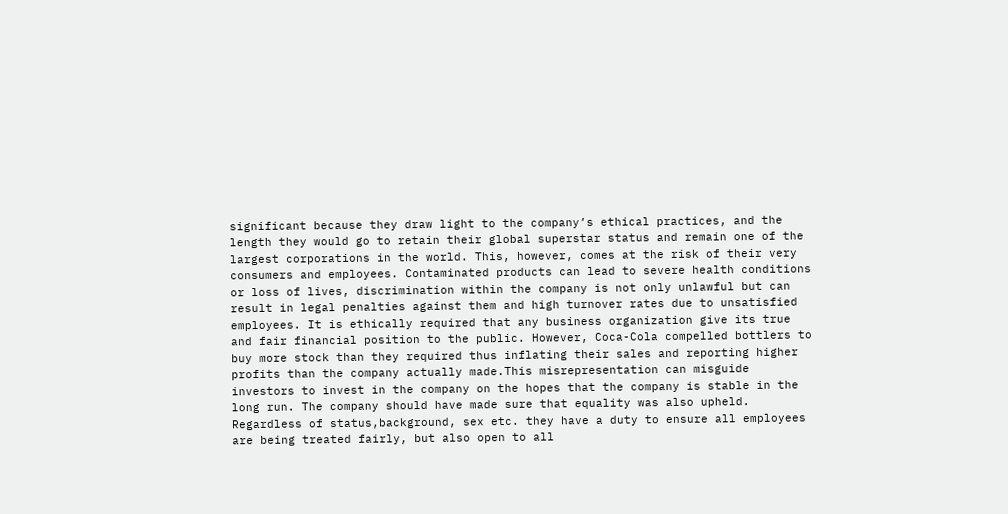significant because they draw light to the company’s ethical practices, and the length they would go to retain their global superstar status and remain one of the largest corporations in the world. This, however, comes at the risk of their very consumers and employees. Contaminated products can lead to severe health conditions or loss of lives, discrimination within the company is not only unlawful but can result in legal penalties against them and high turnover rates due to unsatisfied employees. It is ethically required that any business organization give its true and fair financial position to the public. However, Coca-Cola compelled bottlers to buy more stock than they required thus inflating their sales and reporting higher profits than the company actually made.This misrepresentation can misguide investors to invest in the company on the hopes that the company is stable in the long run. The company should have made sure that equality was also upheld. Regardless of status,background, sex etc. they have a duty to ensure all employees are being treated fairly, but also open to all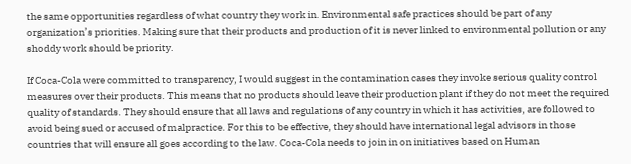the same opportunities regardless of what country they work in. Environmental safe practices should be part of any organization’s priorities. Making sure that their products and production of it is never linked to environmental pollution or any shoddy work should be priority.

If Coca-Cola were committed to transparency, I would suggest in the contamination cases they invoke serious quality control measures over their products. This means that no products should leave their production plant if they do not meet the required quality of standards. They should ensure that all laws and regulations of any country in which it has activities, are followed to avoid being sued or accused of malpractice. For this to be effective, they should have international legal advisors in those countries that will ensure all goes according to the law. Coca-Cola needs to join in on initiatives based on Human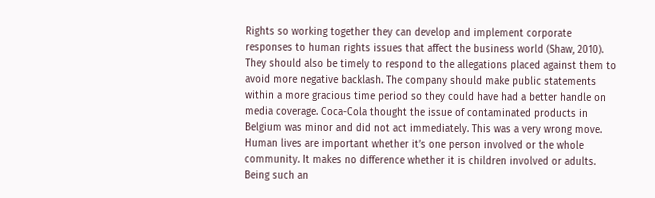Rights so working together they can develop and implement corporate responses to human rights issues that affect the business world (Shaw, 2010). They should also be timely to respond to the allegations placed against them to avoid more negative backlash. The company should make public statements within a more gracious time period so they could have had a better handle on media coverage. Coca-Cola thought the issue of contaminated products in Belgium was minor and did not act immediately. This was a very wrong move. Human lives are important whether it’s one person involved or the whole community. It makes no difference whether it is children involved or adults. Being such an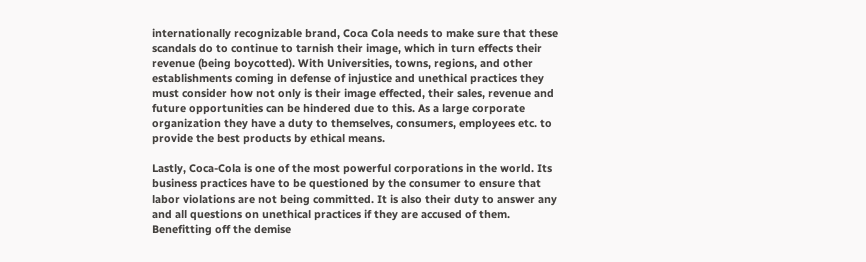internationally recognizable brand, Coca Cola needs to make sure that these scandals do to continue to tarnish their image, which in turn effects their revenue (being boycotted). With Universities, towns, regions, and other establishments coming in defense of injustice and unethical practices they must consider how not only is their image effected, their sales, revenue and future opportunities can be hindered due to this. As a large corporate organization they have a duty to themselves, consumers, employees etc. to provide the best products by ethical means.

Lastly, Coca-Cola is one of the most powerful corporations in the world. Its business practices have to be questioned by the consumer to ensure that labor violations are not being committed. It is also their duty to answer any and all questions on unethical practices if they are accused of them. Benefitting off the demise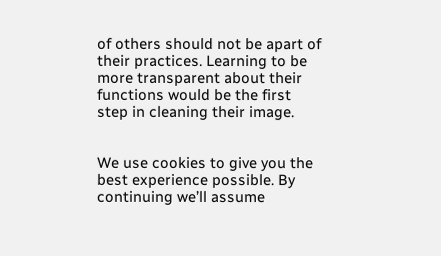of others should not be apart of their practices. Learning to be more transparent about their functions would be the first step in cleaning their image.


We use cookies to give you the best experience possible. By continuing we’ll assume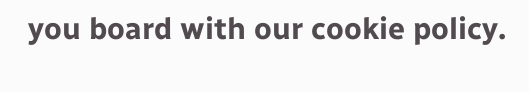you board with our cookie policy.